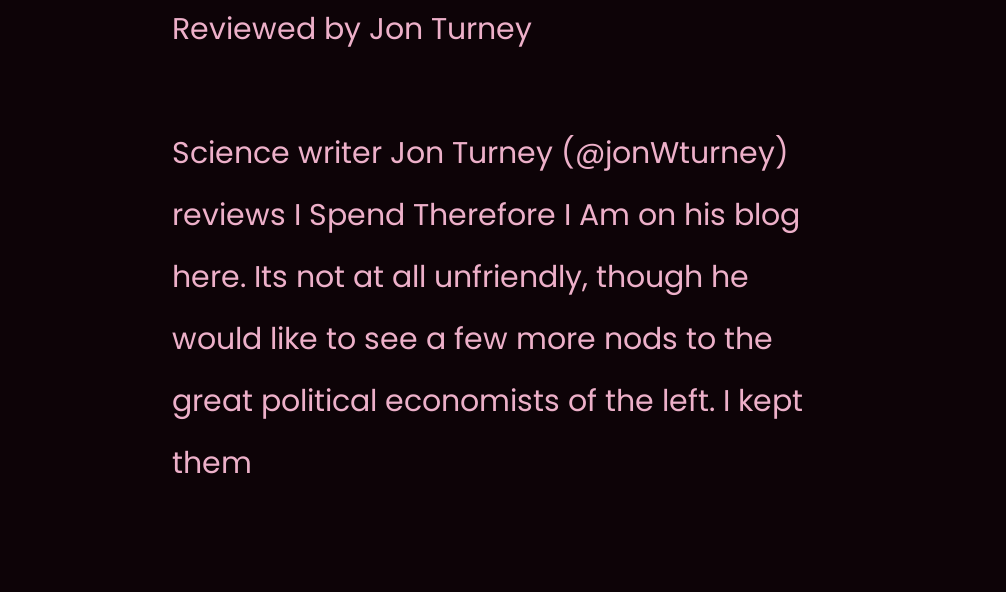Reviewed by Jon Turney

Science writer Jon Turney (@jonWturney) reviews I Spend Therefore I Am on his blog here. Its not at all unfriendly, though he would like to see a few more nods to the great political economists of the left. I kept them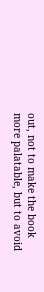out, not to make the book more palatable, but to avoid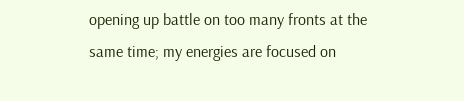opening up battle on too many fronts at the same time; my energies are focused on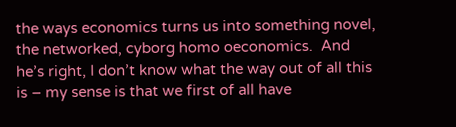the ways economics turns us into something novel, the networked, cyborg homo oeconomics.  And he’s right, I don’t know what the way out of all this is – my sense is that we first of all have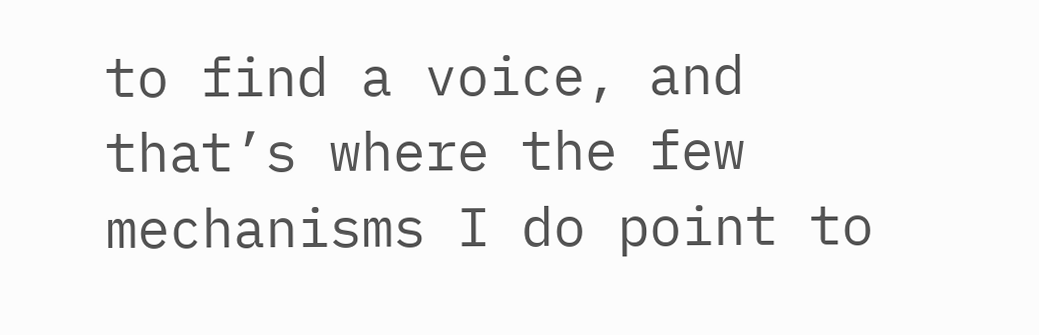to find a voice, and that’s where the few mechanisms I do point to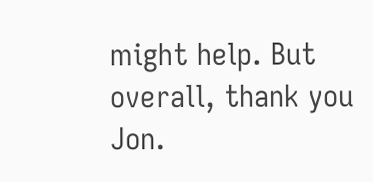might help. But overall, thank you Jon.